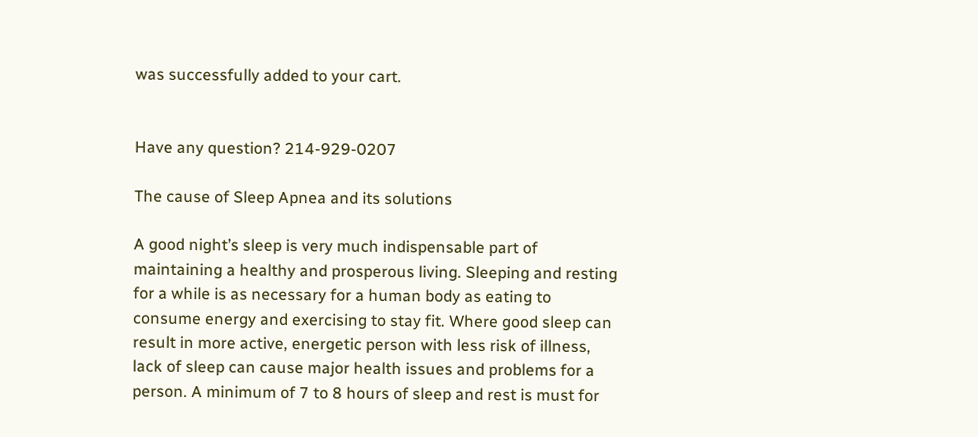was successfully added to your cart.


Have any question? 214-929-0207

The cause of Sleep Apnea and its solutions

A good night’s sleep is very much indispensable part of maintaining a healthy and prosperous living. Sleeping and resting for a while is as necessary for a human body as eating to consume energy and exercising to stay fit. Where good sleep can result in more active, energetic person with less risk of illness, lack of sleep can cause major health issues and problems for a person. A minimum of 7 to 8 hours of sleep and rest is must for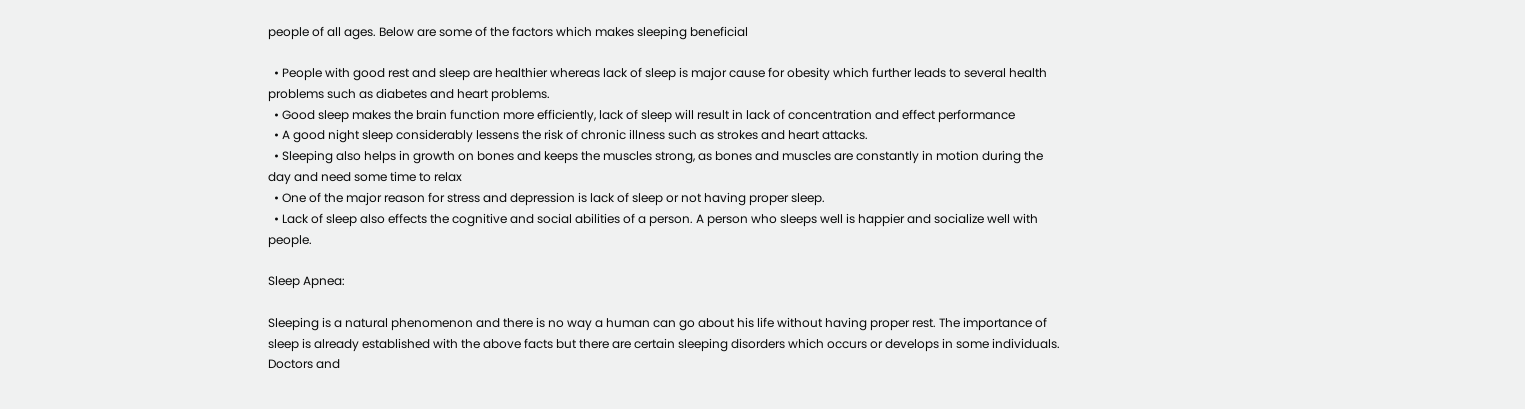people of all ages. Below are some of the factors which makes sleeping beneficial

  • People with good rest and sleep are healthier whereas lack of sleep is major cause for obesity which further leads to several health problems such as diabetes and heart problems.
  • Good sleep makes the brain function more efficiently, lack of sleep will result in lack of concentration and effect performance
  • A good night sleep considerably lessens the risk of chronic illness such as strokes and heart attacks.
  • Sleeping also helps in growth on bones and keeps the muscles strong, as bones and muscles are constantly in motion during the day and need some time to relax
  • One of the major reason for stress and depression is lack of sleep or not having proper sleep.
  • Lack of sleep also effects the cognitive and social abilities of a person. A person who sleeps well is happier and socialize well with people.

Sleep Apnea:

Sleeping is a natural phenomenon and there is no way a human can go about his life without having proper rest. The importance of sleep is already established with the above facts but there are certain sleeping disorders which occurs or develops in some individuals. Doctors and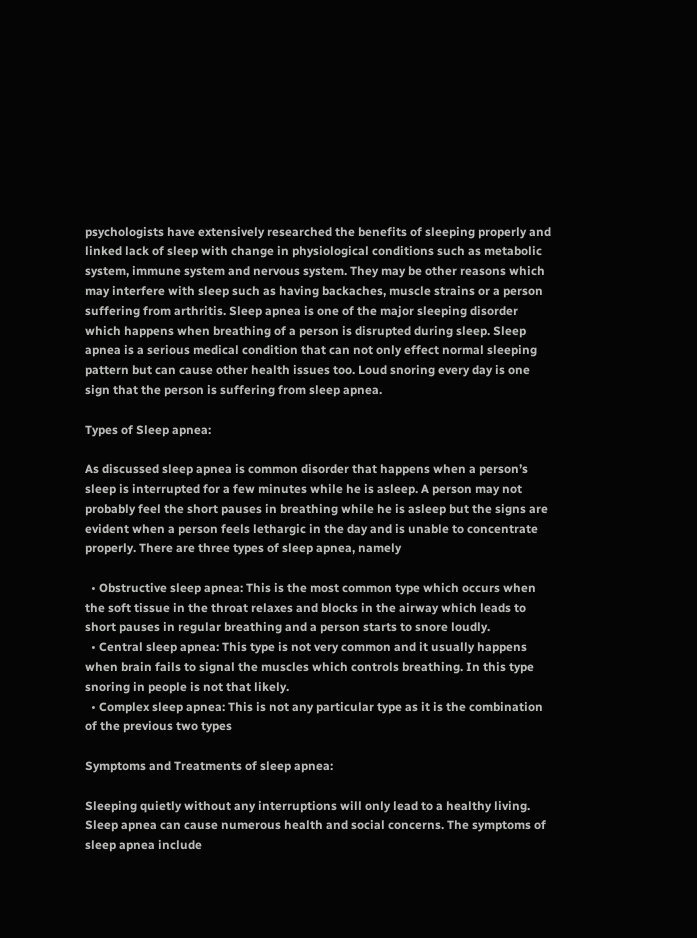psychologists have extensively researched the benefits of sleeping properly and linked lack of sleep with change in physiological conditions such as metabolic system, immune system and nervous system. They may be other reasons which may interfere with sleep such as having backaches, muscle strains or a person suffering from arthritis. Sleep apnea is one of the major sleeping disorder which happens when breathing of a person is disrupted during sleep. Sleep apnea is a serious medical condition that can not only effect normal sleeping pattern but can cause other health issues too. Loud snoring every day is one sign that the person is suffering from sleep apnea.

Types of Sleep apnea:

As discussed sleep apnea is common disorder that happens when a person’s sleep is interrupted for a few minutes while he is asleep. A person may not probably feel the short pauses in breathing while he is asleep but the signs are evident when a person feels lethargic in the day and is unable to concentrate properly. There are three types of sleep apnea, namely

  • Obstructive sleep apnea: This is the most common type which occurs when the soft tissue in the throat relaxes and blocks in the airway which leads to short pauses in regular breathing and a person starts to snore loudly.
  • Central sleep apnea: This type is not very common and it usually happens when brain fails to signal the muscles which controls breathing. In this type snoring in people is not that likely.
  • Complex sleep apnea: This is not any particular type as it is the combination of the previous two types

Symptoms and Treatments of sleep apnea:

Sleeping quietly without any interruptions will only lead to a healthy living. Sleep apnea can cause numerous health and social concerns. The symptoms of sleep apnea include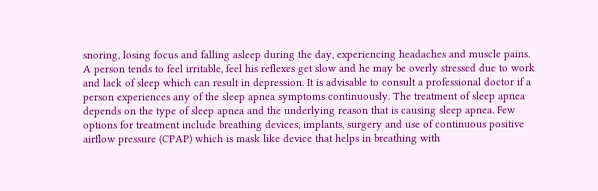snoring, losing focus and falling asleep during the day, experiencing headaches and muscle pains. A person tends to feel irritable, feel his reflexes get slow and he may be overly stressed due to work and lack of sleep which can result in depression. It is advisable to consult a professional doctor if a person experiences any of the sleep apnea symptoms continuously. The treatment of sleep apnea depends on the type of sleep apnea and the underlying reason that is causing sleep apnea. Few options for treatment include breathing devices, implants, surgery and use of continuous positive airflow pressure (CPAP) which is mask like device that helps in breathing with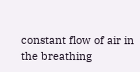constant flow of air in the breathing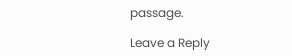passage.

Leave a Reply